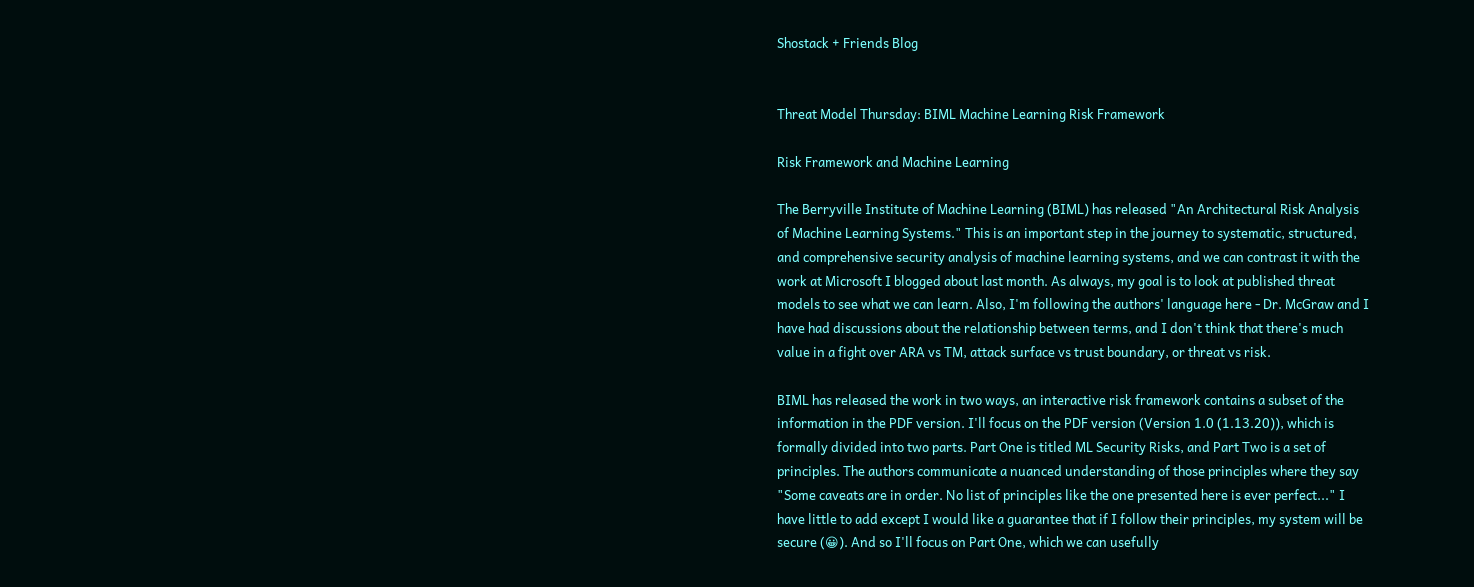Shostack + Friends Blog


Threat Model Thursday: BIML Machine Learning Risk Framework

Risk Framework and Machine Learning

The Berryville Institute of Machine Learning (BIML) has released "An Architectural Risk Analysis of Machine Learning Systems." This is an important step in the journey to systematic, structured, and comprehensive security analysis of machine learning systems, and we can contrast it with the work at Microsoft I blogged about last month. As always, my goal is to look at published threat models to see what we can learn. Also, I'm following the authors' language here - Dr. McGraw and I have had discussions about the relationship between terms, and I don't think that there's much value in a fight over ARA vs TM, attack surface vs trust boundary, or threat vs risk.

BIML has released the work in two ways, an interactive risk framework contains a subset of the information in the PDF version. I'll focus on the PDF version (Version 1.0 (1.13.20)), which is formally divided into two parts. Part One is titled ML Security Risks, and Part Two is a set of principles. The authors communicate a nuanced understanding of those principles where they say "Some caveats are in order. No list of principles like the one presented here is ever perfect..." I have little to add except I would like a guarantee that if I follow their principles, my system will be secure (😀). And so I'll focus on Part One, which we can usefully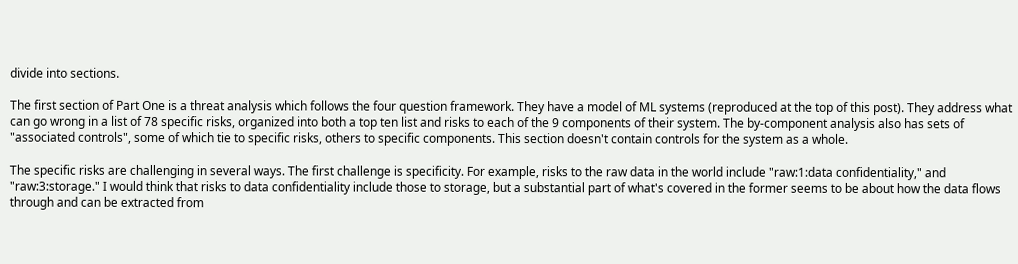divide into sections.

The first section of Part One is a threat analysis which follows the four question framework. They have a model of ML systems (reproduced at the top of this post). They address what can go wrong in a list of 78 specific risks, organized into both a top ten list and risks to each of the 9 components of their system. The by-component analysis also has sets of "associated controls", some of which tie to specific risks, others to specific components. This section doesn't contain controls for the system as a whole.

The specific risks are challenging in several ways. The first challenge is specificity. For example, risks to the raw data in the world include "raw:1:data confidentiality," and "raw:3:storage." I would think that risks to data confidentiality include those to storage, but a substantial part of what's covered in the former seems to be about how the data flows through and can be extracted from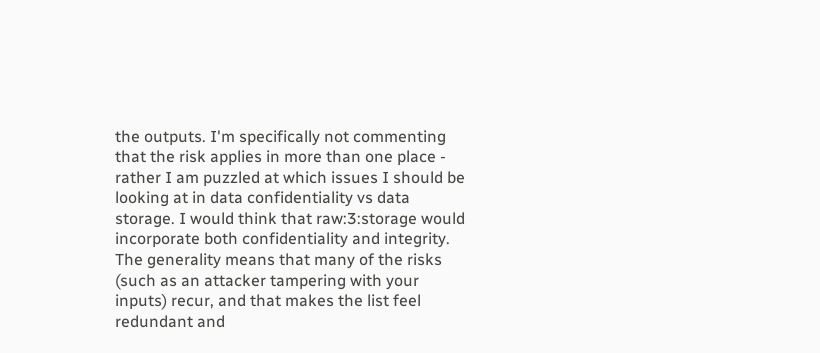the outputs. I'm specifically not commenting that the risk applies in more than one place - rather I am puzzled at which issues I should be looking at in data confidentiality vs data storage. I would think that raw:3:storage would incorporate both confidentiality and integrity. The generality means that many of the risks (such as an attacker tampering with your inputs) recur, and that makes the list feel redundant and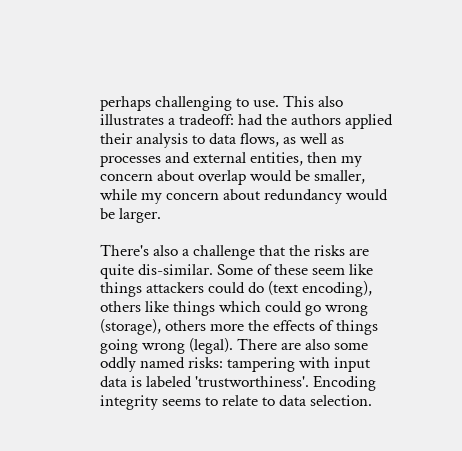perhaps challenging to use. This also illustrates a tradeoff: had the authors applied their analysis to data flows, as well as processes and external entities, then my concern about overlap would be smaller, while my concern about redundancy would be larger.

There's also a challenge that the risks are quite dis-similar. Some of these seem like things attackers could do (text encoding), others like things which could go wrong (storage), others more the effects of things going wrong (legal). There are also some oddly named risks: tampering with input data is labeled 'trustworthiness'. Encoding integrity seems to relate to data selection.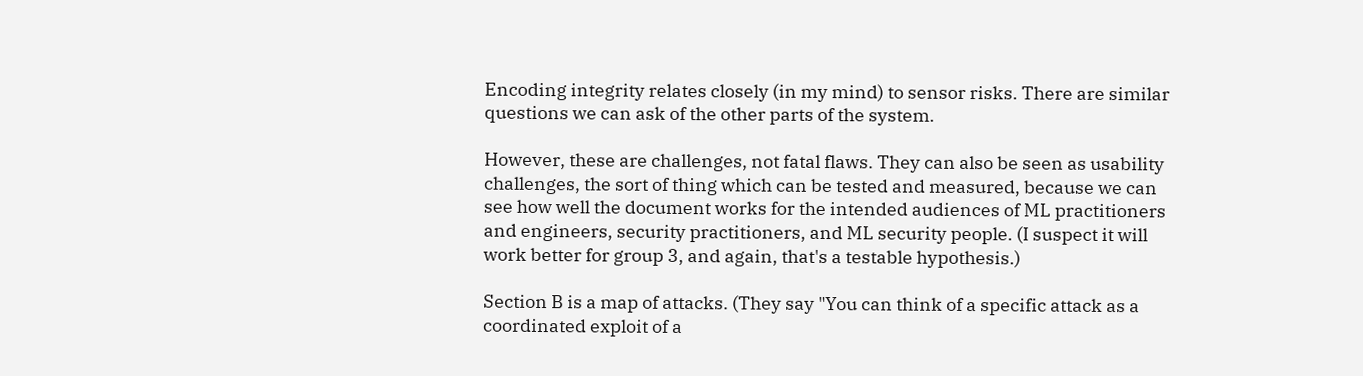Encoding integrity relates closely (in my mind) to sensor risks. There are similar questions we can ask of the other parts of the system.

However, these are challenges, not fatal flaws. They can also be seen as usability challenges, the sort of thing which can be tested and measured, because we can see how well the document works for the intended audiences of ML practitioners and engineers, security practitioners, and ML security people. (I suspect it will work better for group 3, and again, that's a testable hypothesis.)

Section B is a map of attacks. (They say "You can think of a specific attack as a coordinated exploit of a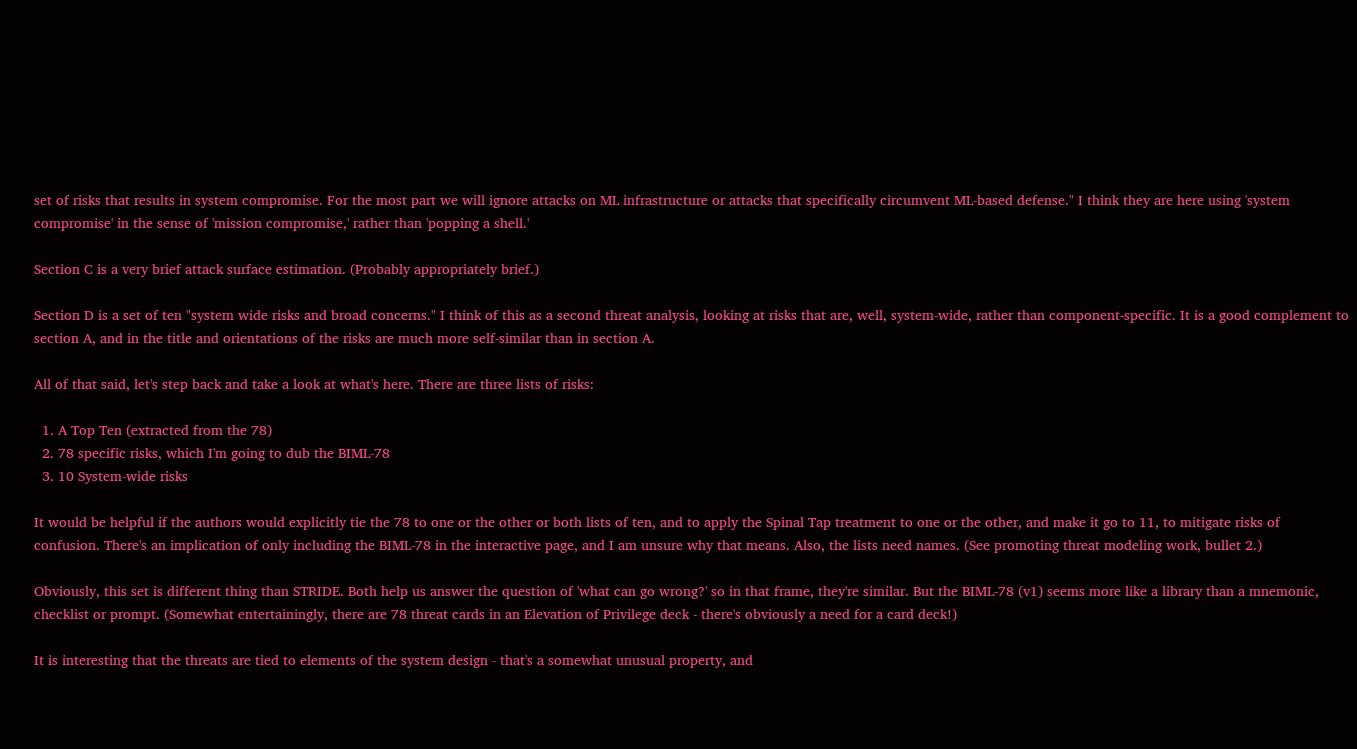set of risks that results in system compromise. For the most part we will ignore attacks on ML infrastructure or attacks that specifically circumvent ML-based defense." I think they are here using 'system compromise' in the sense of 'mission compromise,' rather than 'popping a shell.'

Section C is a very brief attack surface estimation. (Probably appropriately brief.)

Section D is a set of ten "system wide risks and broad concerns." I think of this as a second threat analysis, looking at risks that are, well, system-wide, rather than component-specific. It is a good complement to section A, and in the title and orientations of the risks are much more self-similar than in section A.

All of that said, let's step back and take a look at what's here. There are three lists of risks:

  1. A Top Ten (extracted from the 78)
  2. 78 specific risks, which I'm going to dub the BIML-78
  3. 10 System-wide risks

It would be helpful if the authors would explicitly tie the 78 to one or the other or both lists of ten, and to apply the Spinal Tap treatment to one or the other, and make it go to 11, to mitigate risks of confusion. There's an implication of only including the BIML-78 in the interactive page, and I am unsure why that means. Also, the lists need names. (See promoting threat modeling work, bullet 2.)

Obviously, this set is different thing than STRIDE. Both help us answer the question of 'what can go wrong?' so in that frame, they're similar. But the BIML-78 (v1) seems more like a library than a mnemonic, checklist or prompt. (Somewhat entertainingly, there are 78 threat cards in an Elevation of Privilege deck - there's obviously a need for a card deck!)

It is interesting that the threats are tied to elements of the system design - that's a somewhat unusual property, and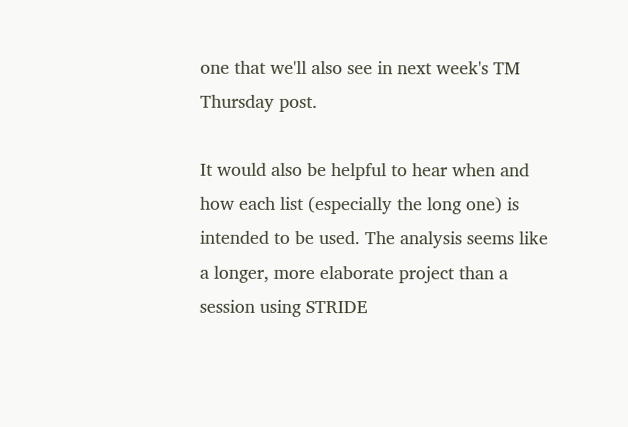one that we'll also see in next week's TM Thursday post.

It would also be helpful to hear when and how each list (especially the long one) is intended to be used. The analysis seems like a longer, more elaborate project than a session using STRIDE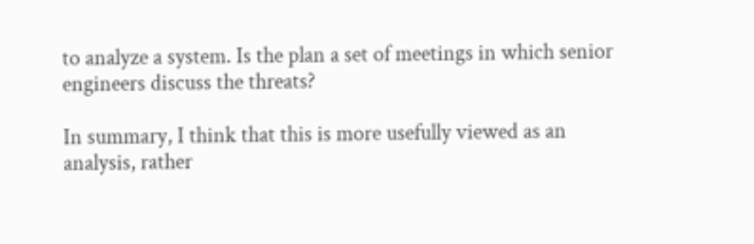to analyze a system. Is the plan a set of meetings in which senior engineers discuss the threats?

In summary, I think that this is more usefully viewed as an analysis, rather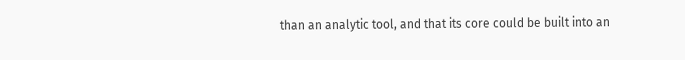than an analytic tool, and that its core could be built into an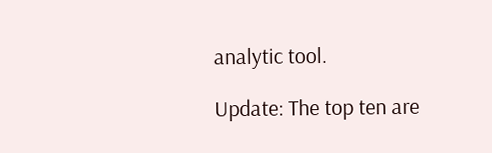analytic tool.

Update: The top ten are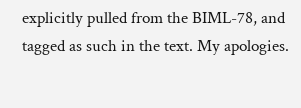explicitly pulled from the BIML-78, and tagged as such in the text. My apologies.